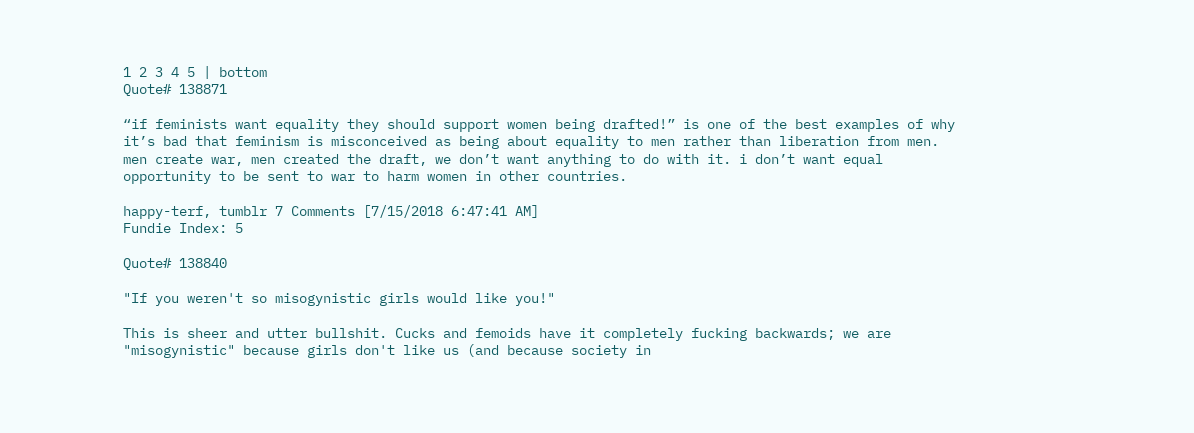1 2 3 4 5 | bottom
Quote# 138871

“if feminists want equality they should support women being drafted!” is one of the best examples of why it’s bad that feminism is misconceived as being about equality to men rather than liberation from men. men create war, men created the draft, we don’t want anything to do with it. i don’t want equal opportunity to be sent to war to harm women in other countries.

happy-terf, tumblr 7 Comments [7/15/2018 6:47:41 AM]
Fundie Index: 5

Quote# 138840

"If you weren't so misogynistic girls would like you!"

This is sheer and utter bullshit. Cucks and femoids have it completely fucking backwards; we are "misogynistic" because girls don't like us (and because society in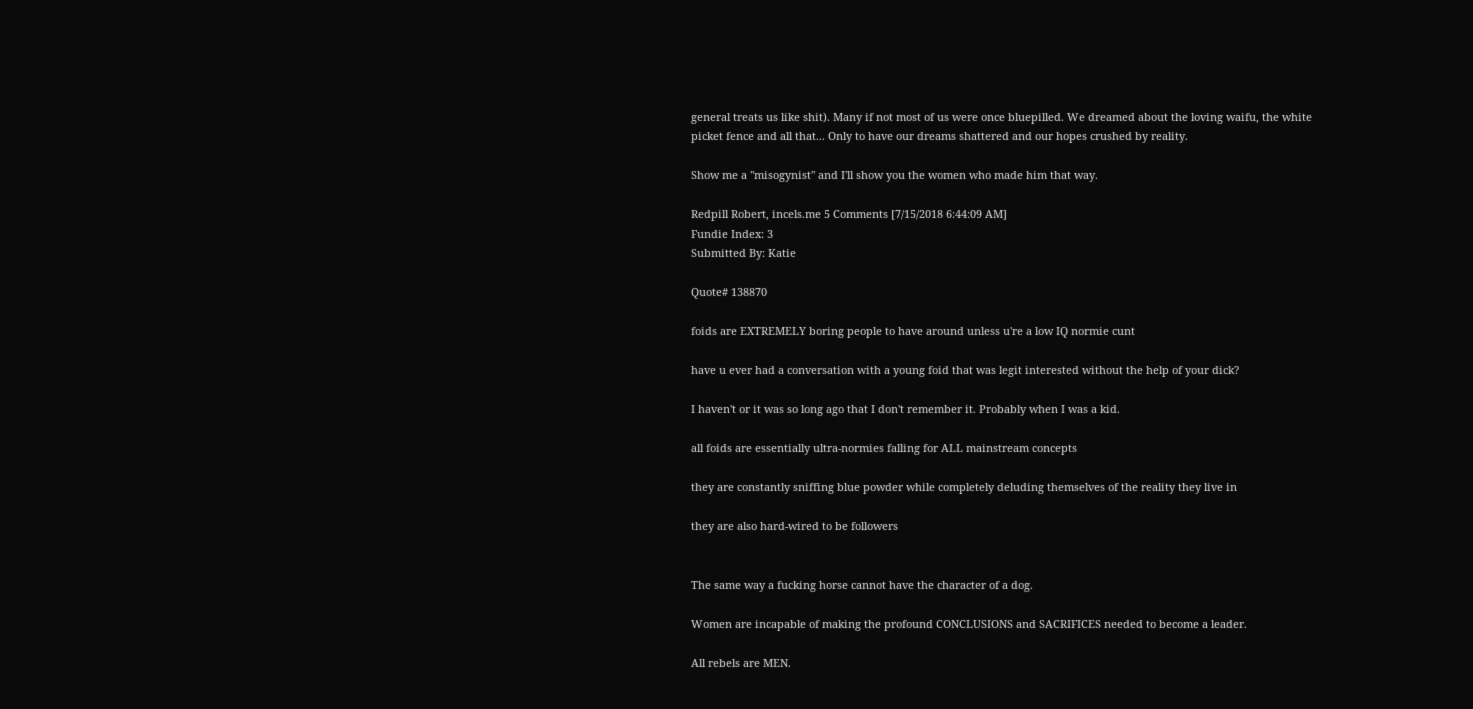general treats us like shit). Many if not most of us were once bluepilled. We dreamed about the loving waifu, the white picket fence and all that... Only to have our dreams shattered and our hopes crushed by reality.

Show me a "misogynist" and I'll show you the women who made him that way.

Redpill Robert, incels.me 5 Comments [7/15/2018 6:44:09 AM]
Fundie Index: 3
Submitted By: Katie

Quote# 138870

foids are EXTREMELY boring people to have around unless u're a low IQ normie cunt

have u ever had a conversation with a young foid that was legit interested without the help of your dick?

I haven't or it was so long ago that I don't remember it. Probably when I was a kid.

all foids are essentially ultra-normies falling for ALL mainstream concepts

they are constantly sniffing blue powder while completely deluding themselves of the reality they live in

they are also hard-wired to be followers


The same way a fucking horse cannot have the character of a dog.

Women are incapable of making the profound CONCLUSIONS and SACRIFICES needed to become a leader.

All rebels are MEN.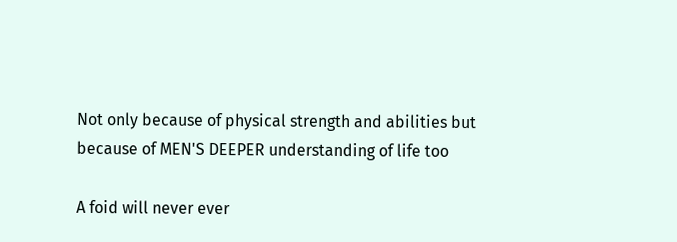Not only because of physical strength and abilities but because of MEN'S DEEPER understanding of life too

A foid will never ever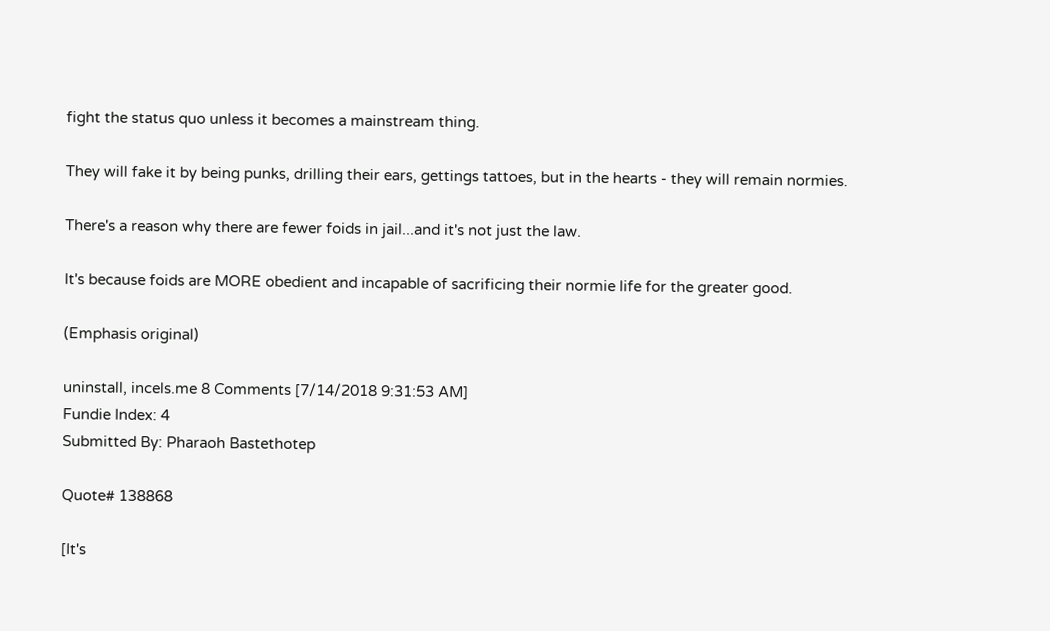fight the status quo unless it becomes a mainstream thing.

They will fake it by being punks, drilling their ears, gettings tattoes, but in the hearts - they will remain normies.

There's a reason why there are fewer foids in jail...and it's not just the law.

It's because foids are MORE obedient and incapable of sacrificing their normie life for the greater good.

(Emphasis original)

uninstall, incels.me 8 Comments [7/14/2018 9:31:53 AM]
Fundie Index: 4
Submitted By: Pharaoh Bastethotep

Quote# 138868

[It's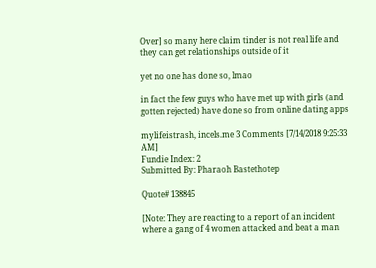Over] so many here claim tinder is not real life and they can get relationships outside of it

yet no one has done so, lmao

in fact the few guys who have met up with girls (and gotten rejected) have done so from online dating apps

mylifeistrash, incels.me 3 Comments [7/14/2018 9:25:33 AM]
Fundie Index: 2
Submitted By: Pharaoh Bastethotep

Quote# 138845

[Note: They are reacting to a report of an incident where a gang of 4 women attacked and beat a man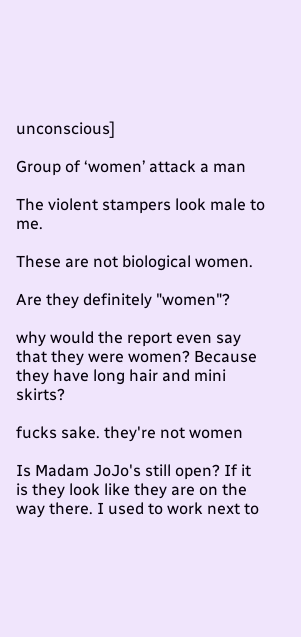unconscious]

Group of ‘women’ attack a man

The violent stampers look male to me.

These are not biological women.

Are they definitely "women"?

why would the report even say that they were women? Because they have long hair and mini skirts?

fucks sake. they're not women

Is Madam JoJo's still open? If it is they look like they are on the way there. I used to work next to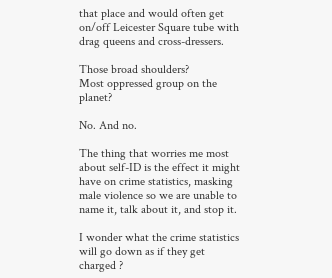that place and would often get on/off Leicester Square tube with drag queens and cross-dressers.

Those broad shoulders?
Most oppressed group on the planet?

No. And no.

The thing that worries me most about self-ID is the effect it might have on crime statistics, masking male violence so we are unable to name it, talk about it, and stop it.

I wonder what the crime statistics will go down as if they get charged ?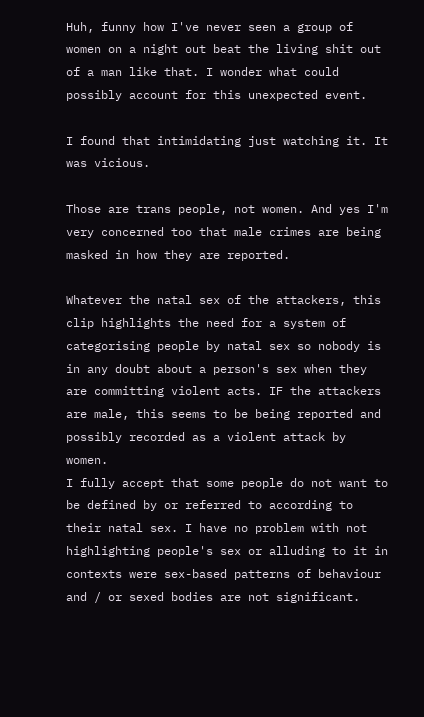Huh, funny how I've never seen a group of women on a night out beat the living shit out of a man like that. I wonder what could possibly account for this unexpected event.

I found that intimidating just watching it. It was vicious.

Those are trans people, not women. And yes I'm very concerned too that male crimes are being masked in how they are reported.

Whatever the natal sex of the attackers, this clip highlights the need for a system of categorising people by natal sex so nobody is in any doubt about a person's sex when they are committing violent acts. IF the attackers are male, this seems to be being reported and possibly recorded as a violent attack by women.
I fully accept that some people do not want to be defined by or referred to according to their natal sex. I have no problem with not highlighting people's sex or alluding to it in contexts were sex-based patterns of behaviour and / or sexed bodies are not significant.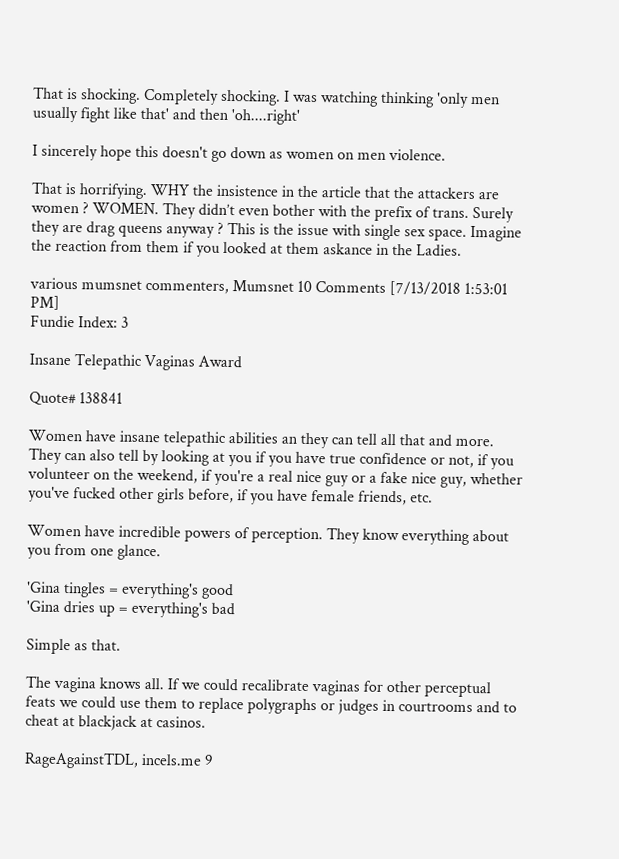That is shocking. Completely shocking. I was watching thinking 'only men usually fight like that' and then 'oh....right'

I sincerely hope this doesn't go down as women on men violence.

That is horrifying. WHY the insistence in the article that the attackers are women ? WOMEN. They didn’t even bother with the prefix of trans. Surely they are drag queens anyway ? This is the issue with single sex space. Imagine the reaction from them if you looked at them askance in the Ladies.

various mumsnet commenters, Mumsnet 10 Comments [7/13/2018 1:53:01 PM]
Fundie Index: 3

Insane Telepathic Vaginas Award

Quote# 138841

Women have insane telepathic abilities an they can tell all that and more. They can also tell by looking at you if you have true confidence or not, if you volunteer on the weekend, if you're a real nice guy or a fake nice guy, whether you've fucked other girls before, if you have female friends, etc.

Women have incredible powers of perception. They know everything about you from one glance.

'Gina tingles = everything's good
'Gina dries up = everything's bad

Simple as that.

The vagina knows all. If we could recalibrate vaginas for other perceptual feats we could use them to replace polygraphs or judges in courtrooms and to cheat at blackjack at casinos.

RageAgainstTDL, incels.me 9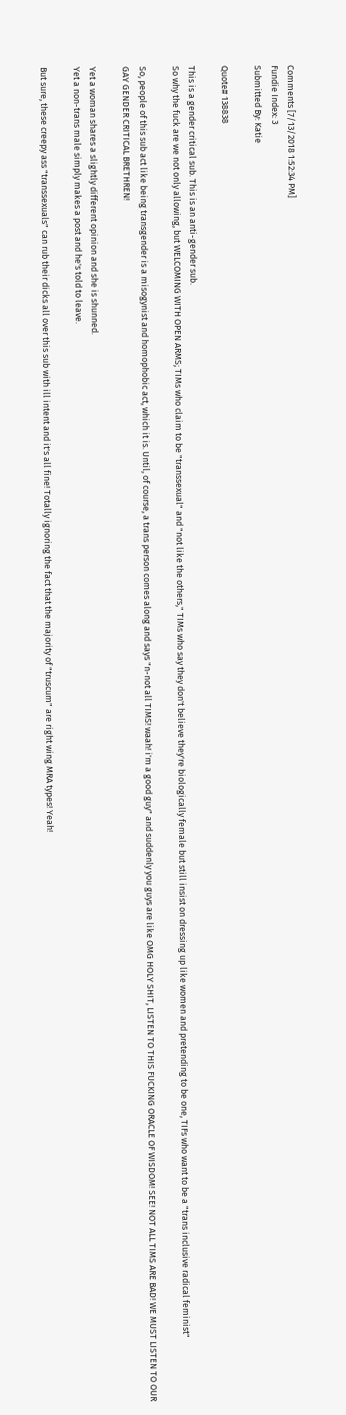Comments [7/13/2018 1:52:34 PM]
Fundie Index: 3
Submitted By: Katie

Quote# 138838

This is a gender critical sub. This is an anti-gender sub.
So why the fuck are we not only allowing, but WELCOMING WITH OPEN ARMS; TIMs who claim to be "transsexual" and "not like the others," TIMs who say they don't believe they're biologically female but still insist on dressing up like women and pretending to be one, TIFs who want to be a "trans inclusive radical feminist"

So, people of this sub act like being transgender is a misogynist and homophobic act, which it is. Until, of course, a trans person comes along and says "n-not all TIMS! waah! i'm a good guy" and suddenly you guys are like OMG HOLY SHIT, LISTEN TO THIS FUCKING ORACLE OF WISDOM! SEE! NOT ALL TIMS ARE BAD! WE MUST LISTEN TO OUR GAY GENDER CRITICAL BRETHREN!

Yet a woman shares a slightly different opinion and she is shunned.
Yet a non-trans male simply makes a post and he's told to leave.

But sure, these creepy ass "transsexuals" can rub their dicks all over this sub with ill intent and it's all fine! Totally ignoring the fact that the majority of "truscum" are right wing MRA types! Yeah!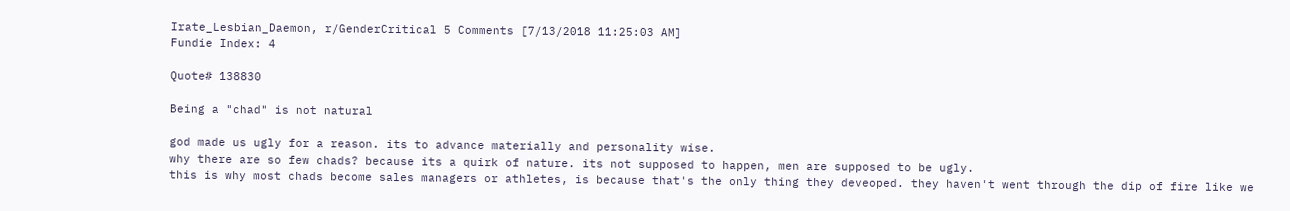Irate_Lesbian_Daemon, r/GenderCritical 5 Comments [7/13/2018 11:25:03 AM]
Fundie Index: 4

Quote# 138830

Being a "chad" is not natural

god made us ugly for a reason. its to advance materially and personality wise.
why there are so few chads? because its a quirk of nature. its not supposed to happen, men are supposed to be ugly.
this is why most chads become sales managers or athletes, is because that's the only thing they deveoped. they haven't went through the dip of fire like we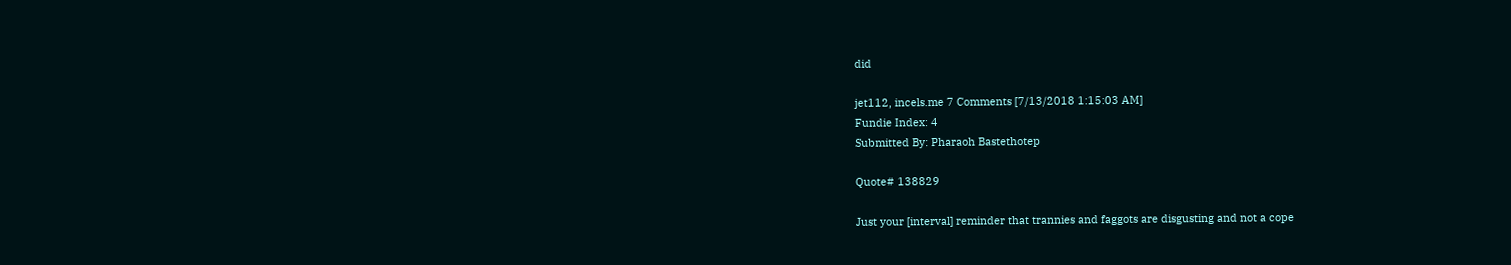did

jet112, incels.me 7 Comments [7/13/2018 1:15:03 AM]
Fundie Index: 4
Submitted By: Pharaoh Bastethotep

Quote# 138829

Just your [interval] reminder that trannies and faggots are disgusting and not a cope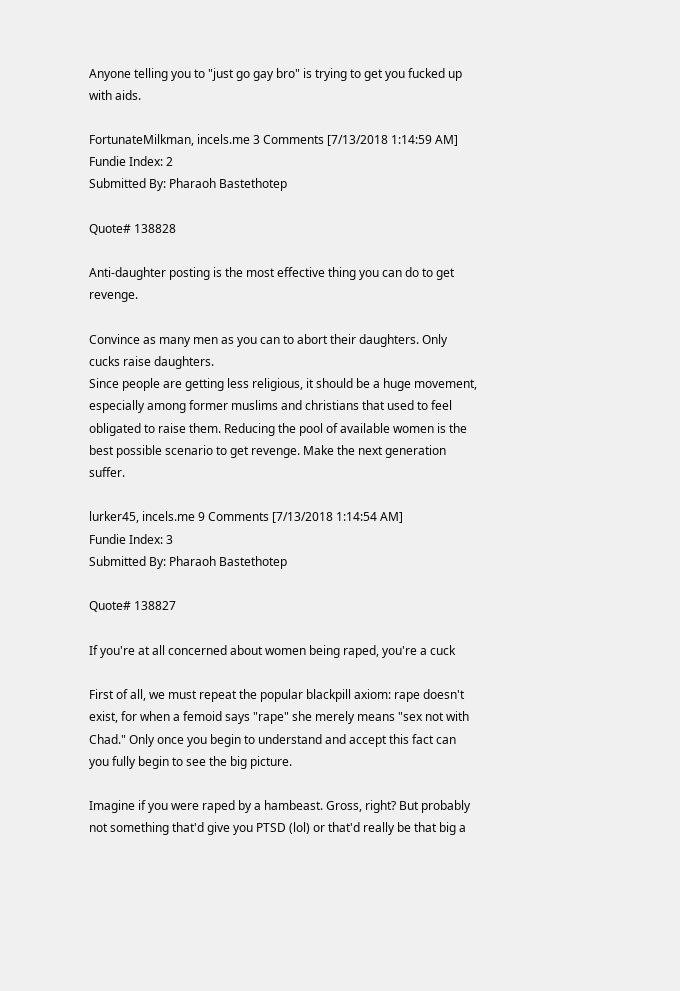Anyone telling you to "just go gay bro" is trying to get you fucked up with aids.

FortunateMilkman, incels.me 3 Comments [7/13/2018 1:14:59 AM]
Fundie Index: 2
Submitted By: Pharaoh Bastethotep

Quote# 138828

Anti-daughter posting is the most effective thing you can do to get revenge.

Convince as many men as you can to abort their daughters. Only cucks raise daughters.
Since people are getting less religious, it should be a huge movement, especially among former muslims and christians that used to feel obligated to raise them. Reducing the pool of available women is the best possible scenario to get revenge. Make the next generation suffer.

lurker45, incels.me 9 Comments [7/13/2018 1:14:54 AM]
Fundie Index: 3
Submitted By: Pharaoh Bastethotep

Quote# 138827

If you're at all concerned about women being raped, you're a cuck

First of all, we must repeat the popular blackpill axiom: rape doesn't exist, for when a femoid says "rape" she merely means "sex not with Chad." Only once you begin to understand and accept this fact can you fully begin to see the big picture.

Imagine if you were raped by a hambeast. Gross, right? But probably not something that'd give you PTSD (lol) or that'd really be that big a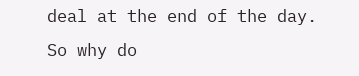deal at the end of the day. So why do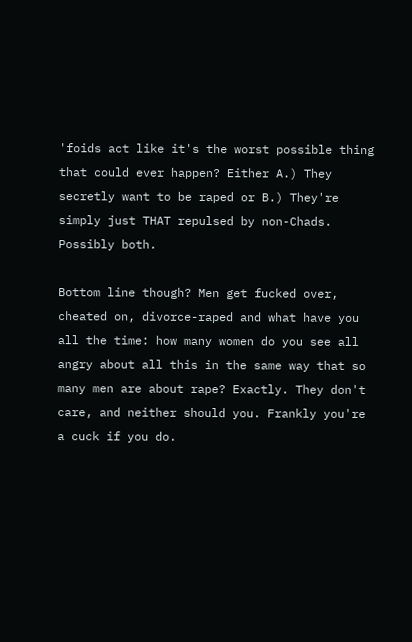'foids act like it's the worst possible thing that could ever happen? Either A.) They secretly want to be raped or B.) They're simply just THAT repulsed by non-Chads. Possibly both.

Bottom line though? Men get fucked over, cheated on, divorce-raped and what have you all the time: how many women do you see all angry about all this in the same way that so many men are about rape? Exactly. They don't care, and neither should you. Frankly you're a cuck if you do.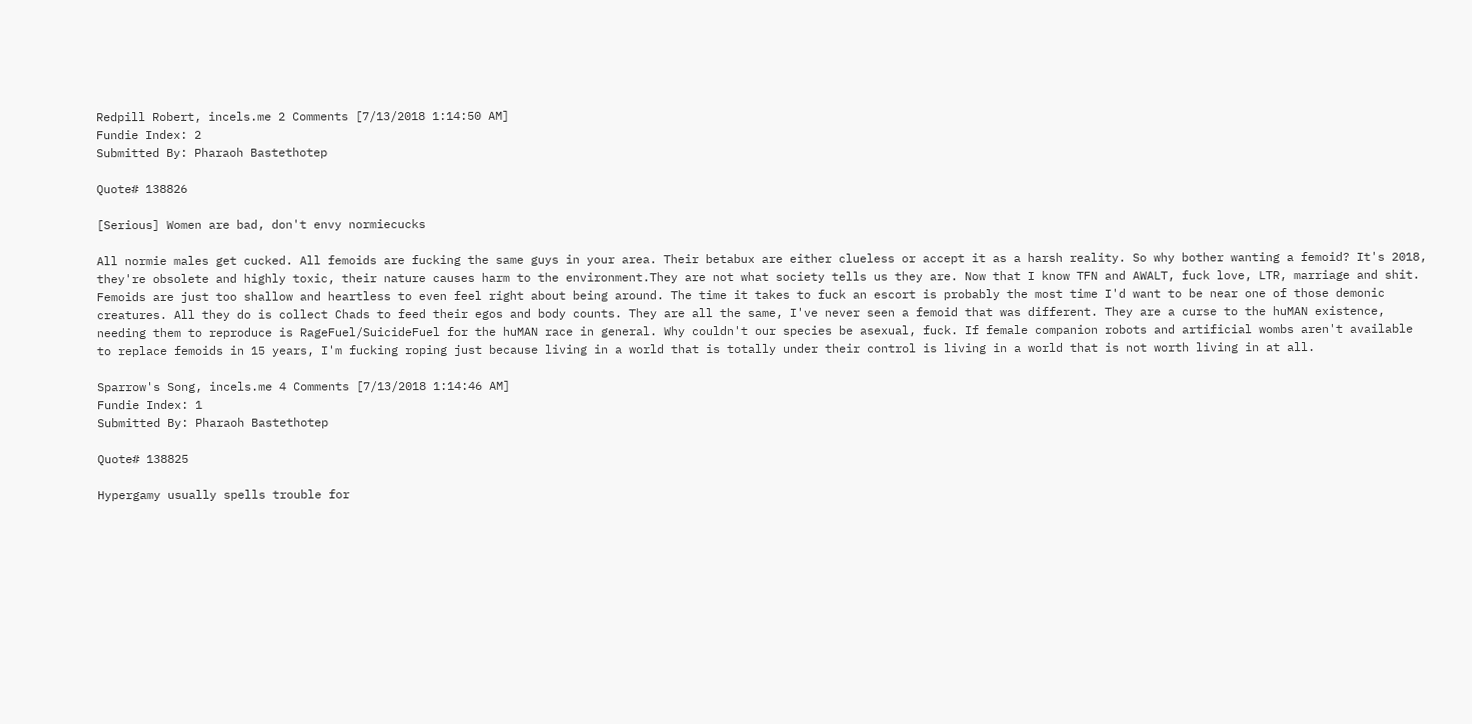Redpill Robert, incels.me 2 Comments [7/13/2018 1:14:50 AM]
Fundie Index: 2
Submitted By: Pharaoh Bastethotep

Quote# 138826

[Serious] Women are bad, don't envy normiecucks

All normie males get cucked. All femoids are fucking the same guys in your area. Their betabux are either clueless or accept it as a harsh reality. So why bother wanting a femoid? It's 2018, they're obsolete and highly toxic, their nature causes harm to the environment.They are not what society tells us they are. Now that I know TFN and AWALT, fuck love, LTR, marriage and shit. Femoids are just too shallow and heartless to even feel right about being around. The time it takes to fuck an escort is probably the most time I'd want to be near one of those demonic creatures. All they do is collect Chads to feed their egos and body counts. They are all the same, I've never seen a femoid that was different. They are a curse to the huMAN existence, needing them to reproduce is RageFuel/SuicideFuel for the huMAN race in general. Why couldn't our species be asexual, fuck. If female companion robots and artificial wombs aren't available to replace femoids in 15 years, I'm fucking roping just because living in a world that is totally under their control is living in a world that is not worth living in at all.

Sparrow's Song, incels.me 4 Comments [7/13/2018 1:14:46 AM]
Fundie Index: 1
Submitted By: Pharaoh Bastethotep

Quote# 138825

Hypergamy usually spells trouble for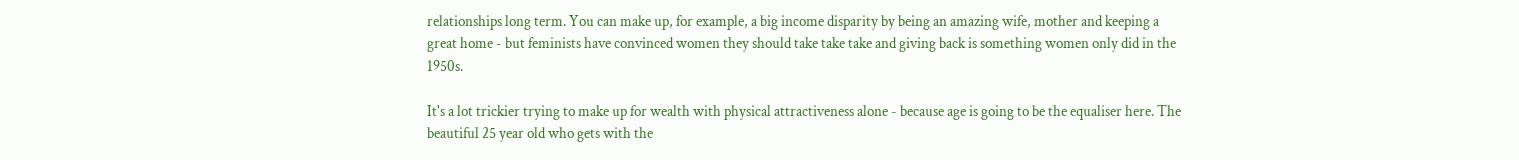relationships long term. You can make up, for example, a big income disparity by being an amazing wife, mother and keeping a great home - but feminists have convinced women they should take take take and giving back is something women only did in the 1950s.

It's a lot trickier trying to make up for wealth with physical attractiveness alone - because age is going to be the equaliser here. The beautiful 25 year old who gets with the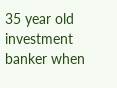35 year old investment banker when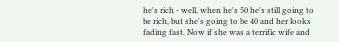he's rich - well, when he's 50 he's still going to be rich, but she's going to be 40 and her looks fading fast. Now if she was a terrific wife and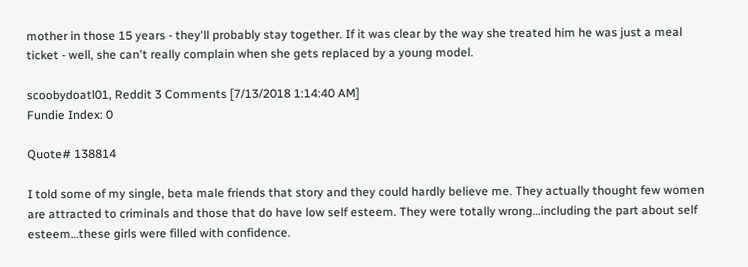mother in those 15 years - they'll probably stay together. If it was clear by the way she treated him he was just a meal ticket - well, she can't really complain when she gets replaced by a young model.

scoobydoatl01, Reddit 3 Comments [7/13/2018 1:14:40 AM]
Fundie Index: 0

Quote# 138814

I told some of my single, beta male friends that story and they could hardly believe me. They actually thought few women are attracted to criminals and those that do have low self esteem. They were totally wrong…including the part about self esteem…these girls were filled with confidence.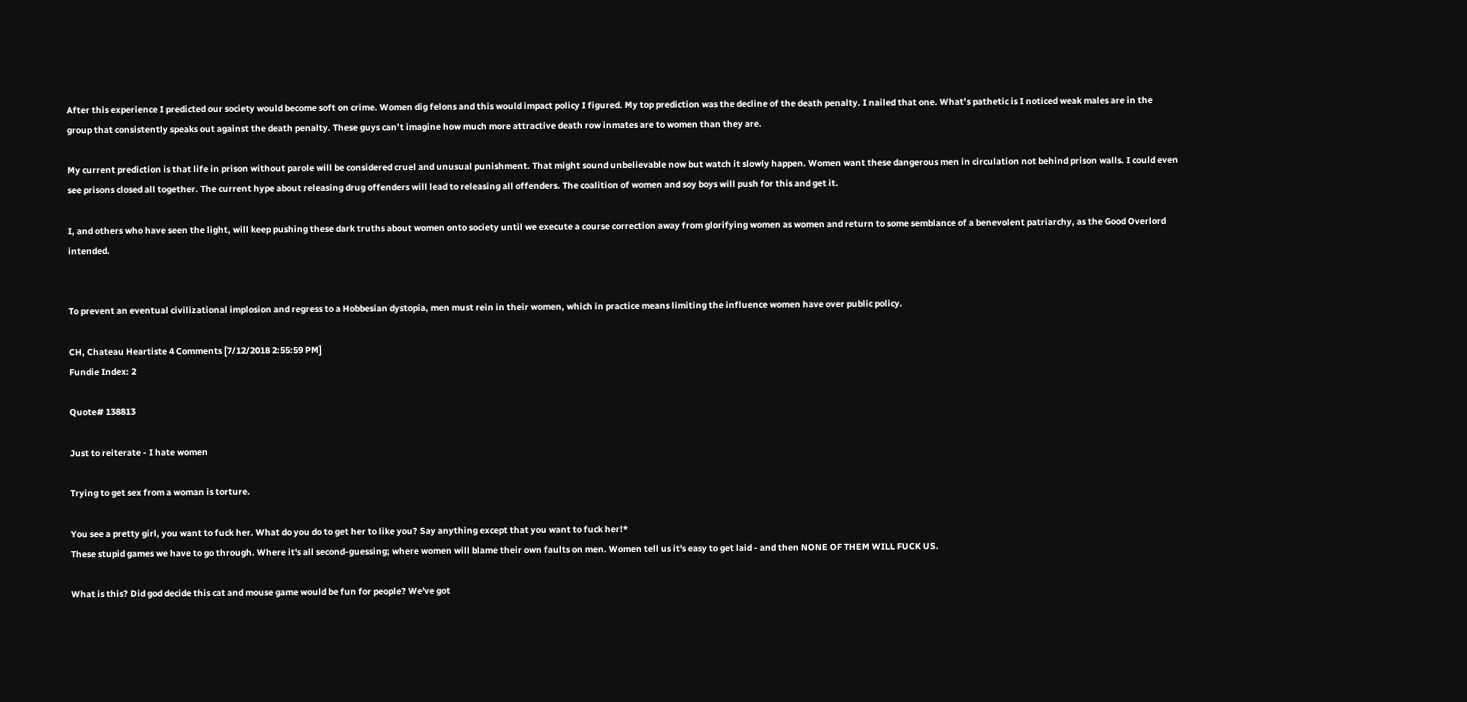After this experience I predicted our society would become soft on crime. Women dig felons and this would impact policy I figured. My top prediction was the decline of the death penalty. I nailed that one. What’s pathetic is I noticed weak males are in the group that consistently speaks out against the death penalty. These guys can’t imagine how much more attractive death row inmates are to women than they are.

My current prediction is that life in prison without parole will be considered cruel and unusual punishment. That might sound unbelievable now but watch it slowly happen. Women want these dangerous men in circulation not behind prison walls. I could even see prisons closed all together. The current hype about releasing drug offenders will lead to releasing all offenders. The coalition of women and soy boys will push for this and get it.

I, and others who have seen the light, will keep pushing these dark truths about women onto society until we execute a course correction away from glorifying women as women and return to some semblance of a benevolent patriarchy, as the Good Overlord intended.


To prevent an eventual civilizational implosion and regress to a Hobbesian dystopia, men must rein in their women, which in practice means limiting the influence women have over public policy.

CH, Chateau Heartiste 4 Comments [7/12/2018 2:55:59 PM]
Fundie Index: 2

Quote# 138813

Just to reiterate - I hate women

Trying to get sex from a woman is torture.

You see a pretty girl, you want to fuck her. What do you do to get her to like you? Say anything except that you want to fuck her!*
These stupid games we have to go through. Where it's all second-guessing; where women will blame their own faults on men. Women tell us it's easy to get laid - and then NONE OF THEM WILL FUCK US.

What is this? Did god decide this cat and mouse game would be fun for people? We've got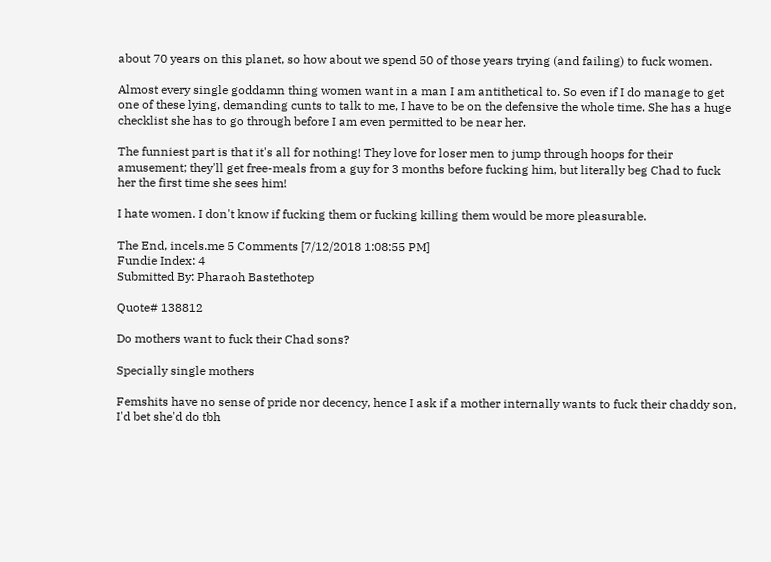about 70 years on this planet, so how about we spend 50 of those years trying (and failing) to fuck women.

Almost every single goddamn thing women want in a man I am antithetical to. So even if I do manage to get one of these lying, demanding cunts to talk to me, I have to be on the defensive the whole time. She has a huge checklist she has to go through before I am even permitted to be near her.

The funniest part is that it's all for nothing! They love for loser men to jump through hoops for their amusement; they'll get free-meals from a guy for 3 months before fucking him, but literally beg Chad to fuck her the first time she sees him!

I hate women. I don't know if fucking them or fucking killing them would be more pleasurable.

The End, incels.me 5 Comments [7/12/2018 1:08:55 PM]
Fundie Index: 4
Submitted By: Pharaoh Bastethotep

Quote# 138812

Do mothers want to fuck their Chad sons?

Specially single mothers

Femshits have no sense of pride nor decency, hence I ask if a mother internally wants to fuck their chaddy son, I'd bet she'd do tbh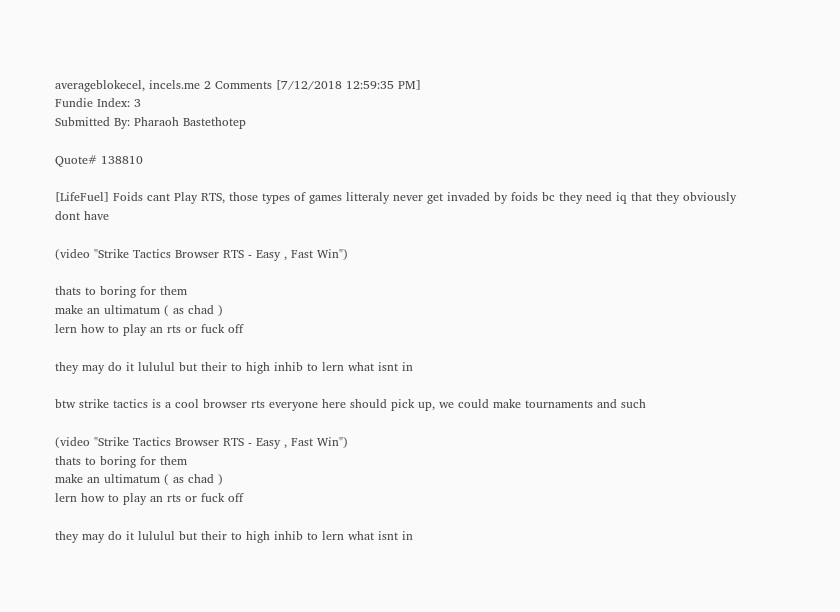averageblokecel, incels.me 2 Comments [7/12/2018 12:59:35 PM]
Fundie Index: 3
Submitted By: Pharaoh Bastethotep

Quote# 138810

[LifeFuel] Foids cant Play RTS, those types of games litteraly never get invaded by foids bc they need iq that they obviously dont have

(video "Strike Tactics Browser RTS - Easy , Fast Win")

thats to boring for them
make an ultimatum ( as chad )
lern how to play an rts or fuck off

they may do it lululul but their to high inhib to lern what isnt in

btw strike tactics is a cool browser rts everyone here should pick up, we could make tournaments and such

(video "Strike Tactics Browser RTS - Easy , Fast Win")
thats to boring for them
make an ultimatum ( as chad )
lern how to play an rts or fuck off

they may do it lululul but their to high inhib to lern what isnt in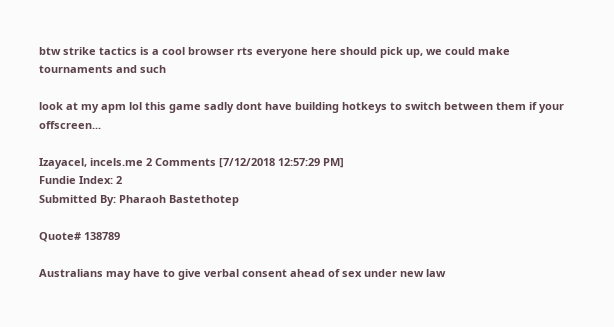btw strike tactics is a cool browser rts everyone here should pick up, we could make tournaments and such

look at my apm lol this game sadly dont have building hotkeys to switch between them if your offscreen...

Izayacel, incels.me 2 Comments [7/12/2018 12:57:29 PM]
Fundie Index: 2
Submitted By: Pharaoh Bastethotep

Quote# 138789

Australians may have to give verbal consent ahead of sex under new law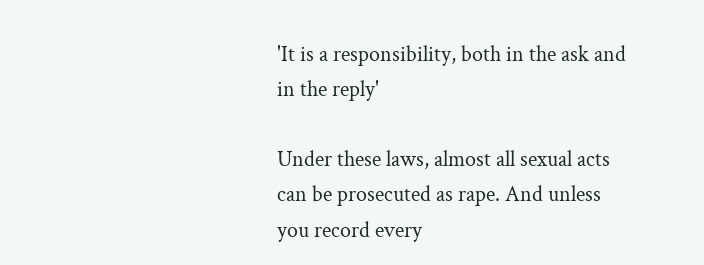'It is a responsibility, both in the ask and in the reply'

Under these laws, almost all sexual acts can be prosecuted as rape. And unless you record every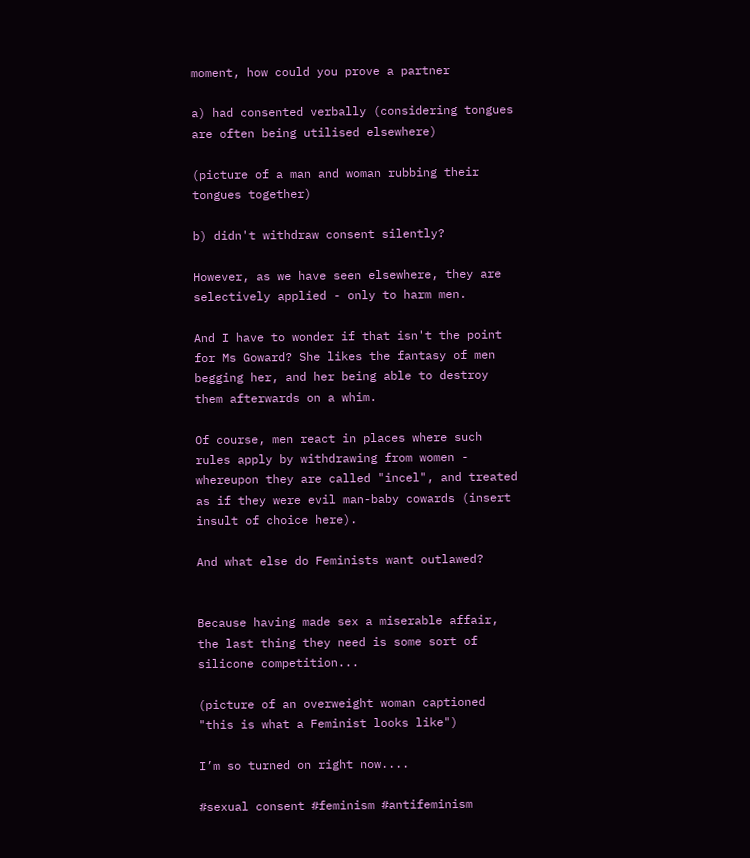moment, how could you prove a partner

a) had consented verbally (considering tongues are often being utilised elsewhere)

(picture of a man and woman rubbing their tongues together)

b) didn't withdraw consent silently?

However, as we have seen elsewhere, they are selectively applied - only to harm men.

And I have to wonder if that isn't the point for Ms Goward? She likes the fantasy of men begging her, and her being able to destroy them afterwards on a whim.

Of course, men react in places where such rules apply by withdrawing from women - whereupon they are called "incel", and treated as if they were evil man-baby cowards (insert insult of choice here).

And what else do Feminists want outlawed?


Because having made sex a miserable affair, the last thing they need is some sort of silicone competition...

(picture of an overweight woman captioned "this is what a Feminist looks like")

I’m so turned on right now....

#sexual consent #feminism #antifeminism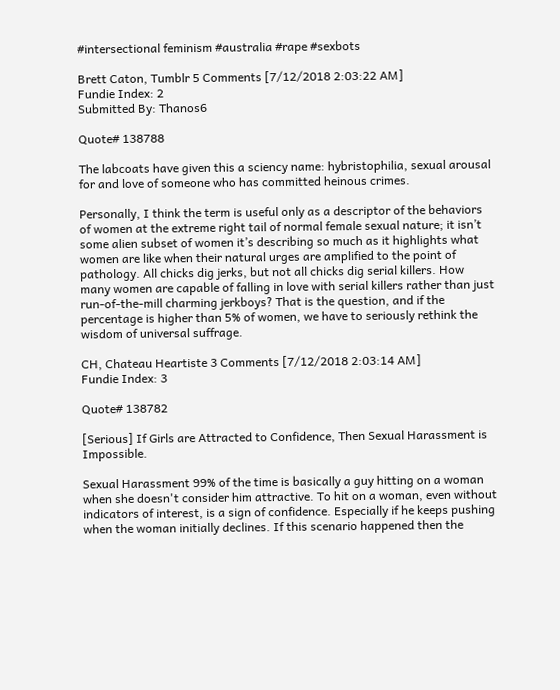#intersectional feminism #australia #rape #sexbots

Brett Caton, Tumblr 5 Comments [7/12/2018 2:03:22 AM]
Fundie Index: 2
Submitted By: Thanos6

Quote# 138788

The labcoats have given this a sciency name: hybristophilia, sexual arousal for and love of someone who has committed heinous crimes.

Personally, I think the term is useful only as a descriptor of the behaviors of women at the extreme right tail of normal female sexual nature; it isn’t some alien subset of women it’s describing so much as it highlights what women are like when their natural urges are amplified to the point of pathology. All chicks dig jerks, but not all chicks dig serial killers. How many women are capable of falling in love with serial killers rather than just run-of-the-mill charming jerkboys? That is the question, and if the percentage is higher than 5% of women, we have to seriously rethink the wisdom of universal suffrage.

CH, Chateau Heartiste 3 Comments [7/12/2018 2:03:14 AM]
Fundie Index: 3

Quote# 138782

[Serious] If Girls are Attracted to Confidence, Then Sexual Harassment is Impossible.

Sexual Harassment 99% of the time is basically a guy hitting on a woman when she doesn't consider him attractive. To hit on a woman, even without indicators of interest, is a sign of confidence. Especially if he keeps pushing when the woman initially declines. If this scenario happened then the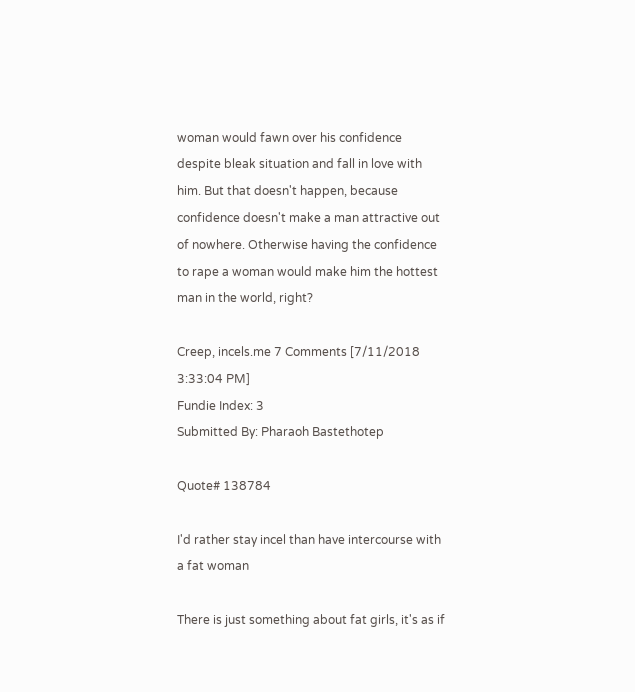woman would fawn over his confidence despite bleak situation and fall in love with him. But that doesn't happen, because confidence doesn't make a man attractive out of nowhere. Otherwise having the confidence to rape a woman would make him the hottest man in the world, right?

Creep, incels.me 7 Comments [7/11/2018 3:33:04 PM]
Fundie Index: 3
Submitted By: Pharaoh Bastethotep

Quote# 138784

I'd rather stay incel than have intercourse with a fat woman

There is just something about fat girls, it's as if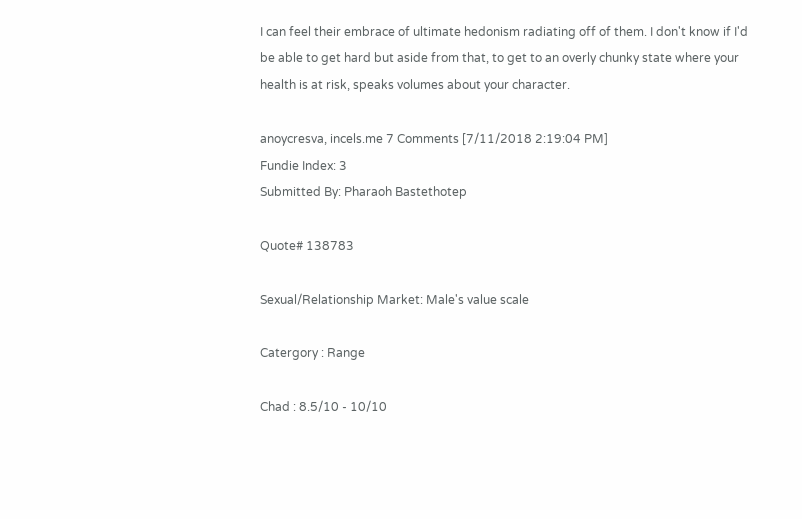I can feel their embrace of ultimate hedonism radiating off of them. I don't know if I'd be able to get hard but aside from that, to get to an overly chunky state where your health is at risk, speaks volumes about your character.

anoycresva, incels.me 7 Comments [7/11/2018 2:19:04 PM]
Fundie Index: 3
Submitted By: Pharaoh Bastethotep

Quote# 138783

Sexual/Relationship Market: Male's value scale

Catergory : Range

Chad : 8.5/10 - 10/10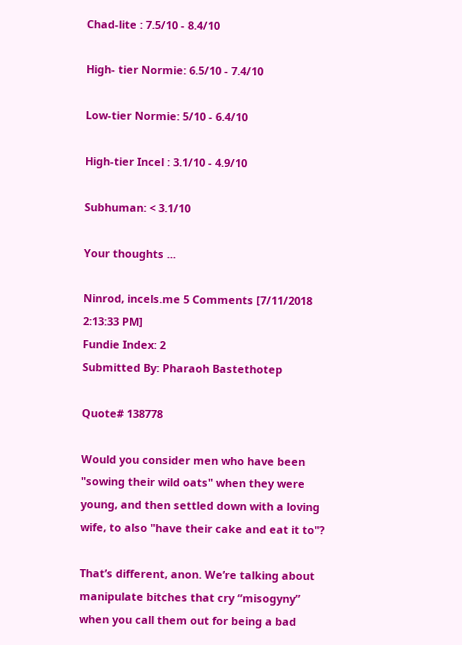Chad-lite : 7.5/10 - 8.4/10

High- tier Normie: 6.5/10 - 7.4/10

Low-tier Normie: 5/10 - 6.4/10

High-tier Incel : 3.1/10 - 4.9/10

Subhuman: < 3.1/10

Your thoughts ...

Ninrod, incels.me 5 Comments [7/11/2018 2:13:33 PM]
Fundie Index: 2
Submitted By: Pharaoh Bastethotep

Quote# 138778

Would you consider men who have been "sowing their wild oats" when they were young, and then settled down with a loving wife, to also "have their cake and eat it to"?

That’s different, anon. We’re talking about manipulate bitches that cry “misogyny” when you call them out for being a bad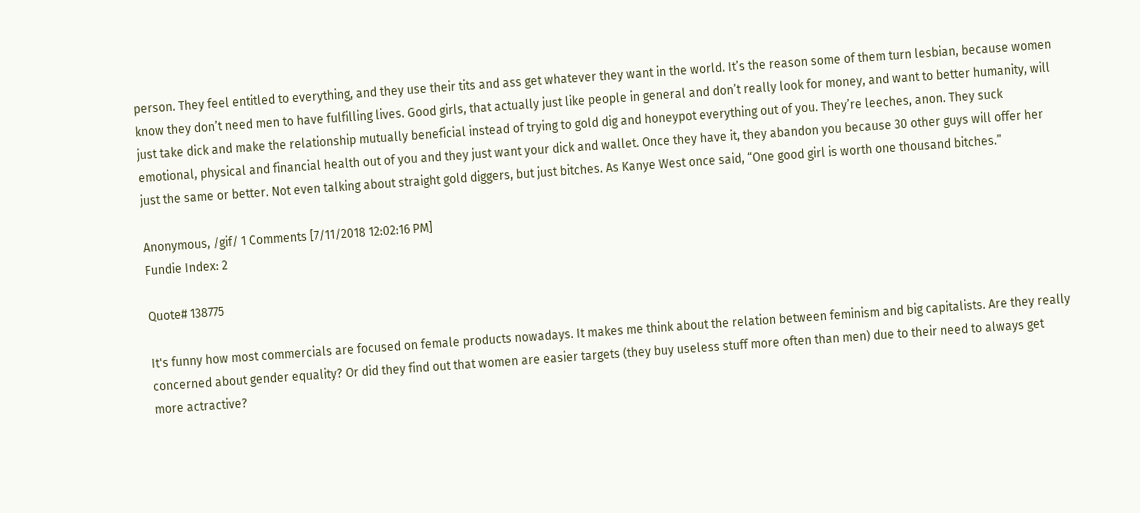person. They feel entitled to everything, and they use their tits and ass get whatever they want in the world. It’s the reason some of them turn lesbian, because women know they don’t need men to have fulfilling lives. Good girls, that actually just like people in general and don’t really look for money, and want to better humanity, will just take dick and make the relationship mutually beneficial instead of trying to gold dig and honeypot everything out of you. They’re leeches, anon. They suck emotional, physical and financial health out of you and they just want your dick and wallet. Once they have it, they abandon you because 30 other guys will offer her just the same or better. Not even talking about straight gold diggers, but just bitches. As Kanye West once said, “One good girl is worth one thousand bitches.”

Anonymous, /gif/ 1 Comments [7/11/2018 12:02:16 PM]
Fundie Index: 2

Quote# 138775

It's funny how most commercials are focused on female products nowadays. It makes me think about the relation between feminism and big capitalists. Are they really concerned about gender equality? Or did they find out that women are easier targets (they buy useless stuff more often than men) due to their need to always get more actractive?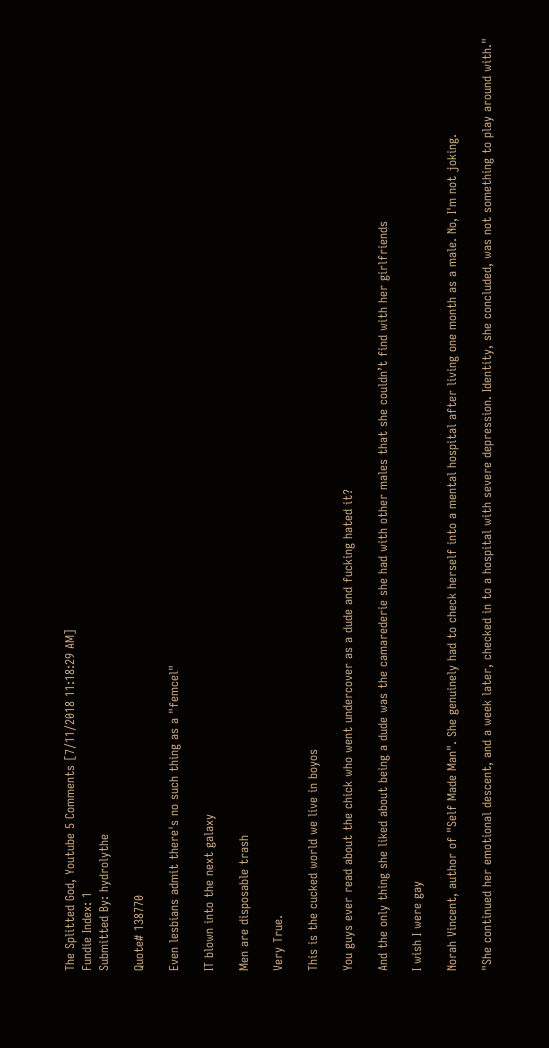The Splitted God, Youtube 5 Comments [7/11/2018 11:18:29 AM]
Fundie Index: 1
Submitted By: hydrolythe

Quote# 138770

Even lesbians admit there's no such thing as a "femcel"

IT blown into the next galaxy

Men are disposable trash

Very True.

This is the cucked world we live in boyos

You guys ever read about the chick who went undercover as a dude and fucking hated it?

And the only thing she liked about being a dude was the camarederie she had with other males that she couldn’t find with her girlfriends

I wish I were gay

Norah Vincent, author of "Self Made Man". She genuinely had to check herself into a mental hospital after living one month as a male. No, I'm not joking.

"She continued her emotional descent, and a week later, checked in to a hospital with severe depression. Identity, she concluded, was not something to play around with."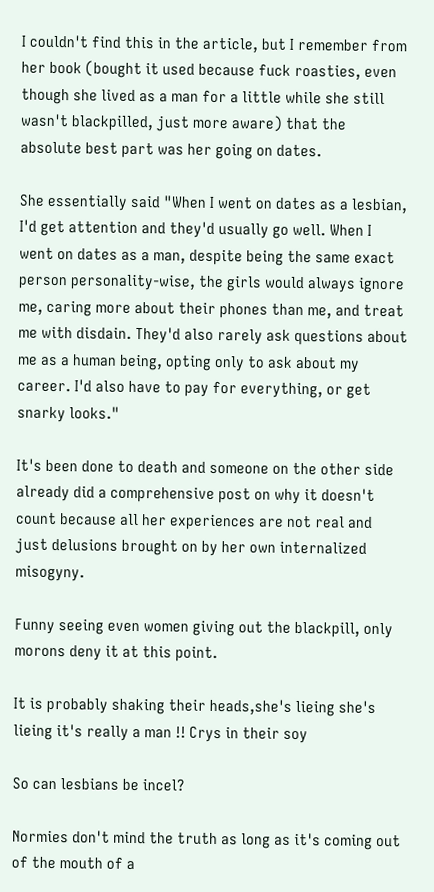I couldn't find this in the article, but I remember from her book (bought it used because fuck roasties, even though she lived as a man for a little while she still wasn't blackpilled, just more aware) that the absolute best part was her going on dates.

She essentially said "When I went on dates as a lesbian, I'd get attention and they'd usually go well. When I went on dates as a man, despite being the same exact person personality-wise, the girls would always ignore me, caring more about their phones than me, and treat me with disdain. They'd also rarely ask questions about me as a human being, opting only to ask about my career. I'd also have to pay for everything, or get snarky looks."

It's been done to death and someone on the other side already did a comprehensive post on why it doesn't count because all her experiences are not real and just delusions brought on by her own internalized misogyny.

Funny seeing even women giving out the blackpill, only morons deny it at this point.

It is probably shaking their heads,she's lieing she's lieing it's really a man !! Crys in their soy

So can lesbians be incel?

Normies don't mind the truth as long as it's coming out of the mouth of a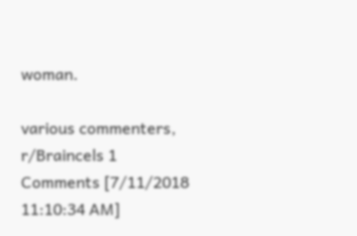woman.

various commenters, r/Braincels 1 Comments [7/11/2018 11:10:34 AM]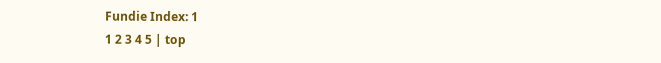Fundie Index: 1
1 2 3 4 5 | top